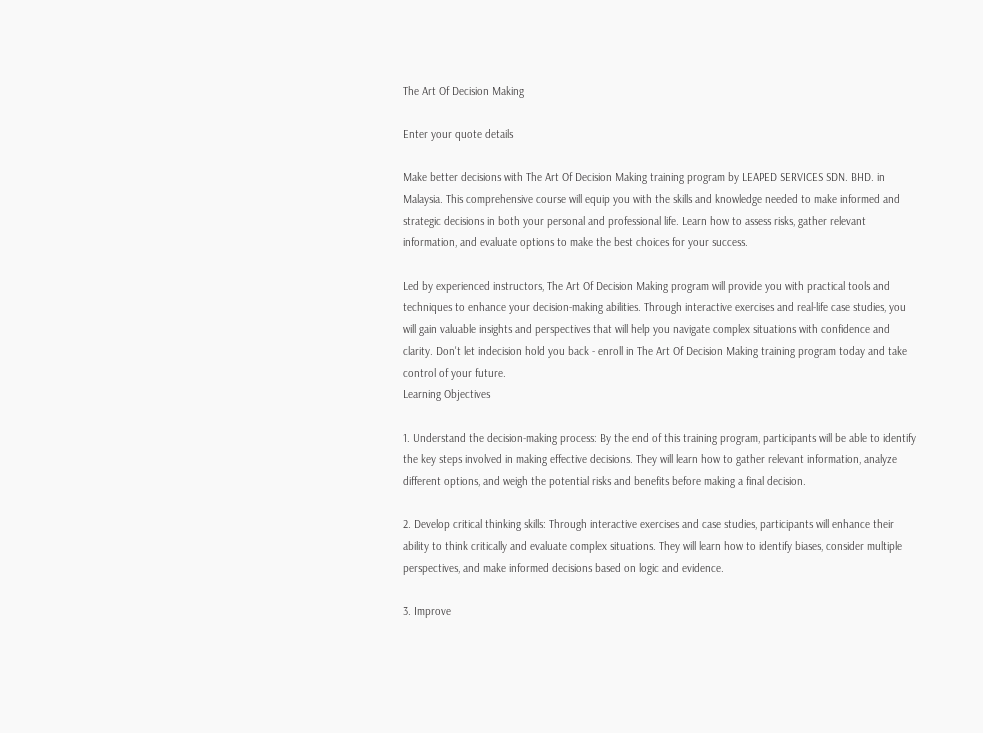The Art Of Decision Making

Enter your quote details

Make better decisions with The Art Of Decision Making training program by LEAPED SERVICES SDN. BHD. in Malaysia. This comprehensive course will equip you with the skills and knowledge needed to make informed and strategic decisions in both your personal and professional life. Learn how to assess risks, gather relevant information, and evaluate options to make the best choices for your success.

Led by experienced instructors, The Art Of Decision Making program will provide you with practical tools and techniques to enhance your decision-making abilities. Through interactive exercises and real-life case studies, you will gain valuable insights and perspectives that will help you navigate complex situations with confidence and clarity. Don't let indecision hold you back - enroll in The Art Of Decision Making training program today and take control of your future.
Learning Objectives

1. Understand the decision-making process: By the end of this training program, participants will be able to identify the key steps involved in making effective decisions. They will learn how to gather relevant information, analyze different options, and weigh the potential risks and benefits before making a final decision.

2. Develop critical thinking skills: Through interactive exercises and case studies, participants will enhance their ability to think critically and evaluate complex situations. They will learn how to identify biases, consider multiple perspectives, and make informed decisions based on logic and evidence.

3. Improve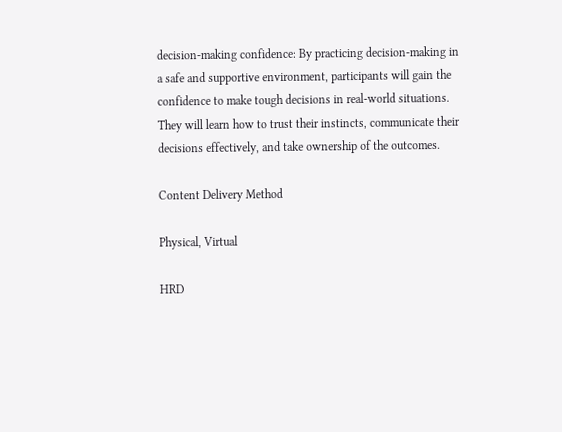decision-making confidence: By practicing decision-making in a safe and supportive environment, participants will gain the confidence to make tough decisions in real-world situations. They will learn how to trust their instincts, communicate their decisions effectively, and take ownership of the outcomes.

Content Delivery Method

Physical, Virtual

HRD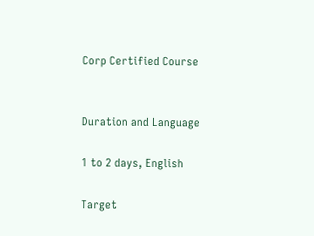Corp Certified Course


Duration and Language

1 to 2 days, English

Target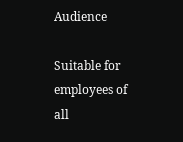Audience

Suitable for employees of all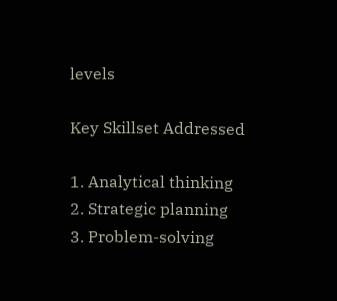levels

Key Skillset Addressed

1. Analytical thinking
2. Strategic planning
3. Problem-solving